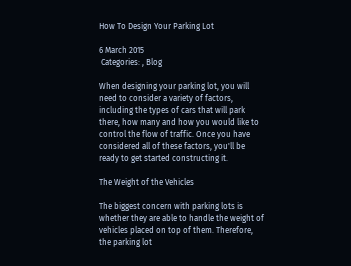How To Design Your Parking Lot

6 March 2015
 Categories: , Blog

When designing your parking lot, you will need to consider a variety of factors, including the types of cars that will park there, how many and how you would like to control the flow of traffic. Once you have considered all of these factors, you'll be ready to get started constructing it.

The Weight of the Vehicles

The biggest concern with parking lots is whether they are able to handle the weight of vehicles placed on top of them. Therefore, the parking lot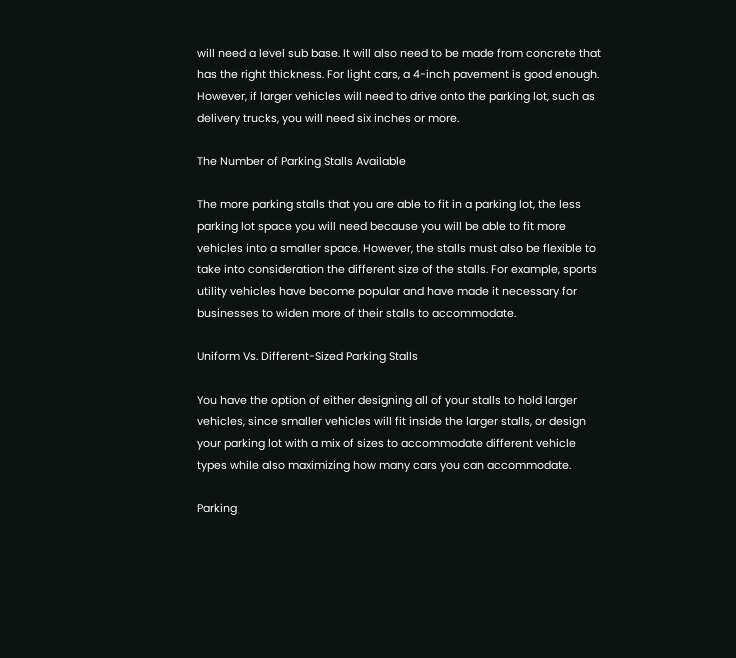will need a level sub base. It will also need to be made from concrete that has the right thickness. For light cars, a 4-inch pavement is good enough. However, if larger vehicles will need to drive onto the parking lot, such as delivery trucks, you will need six inches or more.

The Number of Parking Stalls Available

The more parking stalls that you are able to fit in a parking lot, the less parking lot space you will need because you will be able to fit more vehicles into a smaller space. However, the stalls must also be flexible to take into consideration the different size of the stalls. For example, sports utility vehicles have become popular and have made it necessary for businesses to widen more of their stalls to accommodate.

Uniform Vs. Different-Sized Parking Stalls

You have the option of either designing all of your stalls to hold larger vehicles, since smaller vehicles will fit inside the larger stalls, or design your parking lot with a mix of sizes to accommodate different vehicle types while also maximizing how many cars you can accommodate.

Parking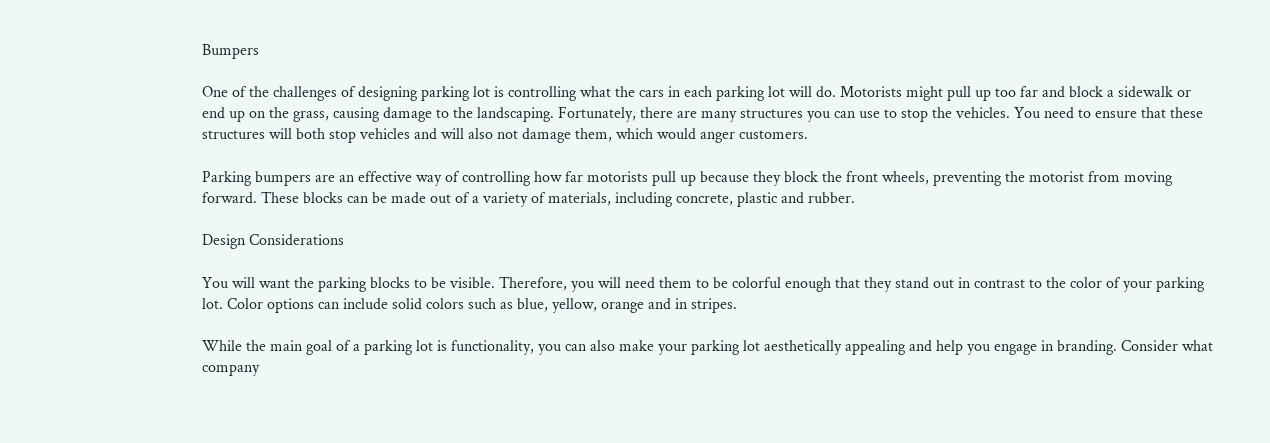Bumpers

One of the challenges of designing parking lot is controlling what the cars in each parking lot will do. Motorists might pull up too far and block a sidewalk or end up on the grass, causing damage to the landscaping. Fortunately, there are many structures you can use to stop the vehicles. You need to ensure that these structures will both stop vehicles and will also not damage them, which would anger customers.

Parking bumpers are an effective way of controlling how far motorists pull up because they block the front wheels, preventing the motorist from moving forward. These blocks can be made out of a variety of materials, including concrete, plastic and rubber.

Design Considerations

You will want the parking blocks to be visible. Therefore, you will need them to be colorful enough that they stand out in contrast to the color of your parking lot. Color options can include solid colors such as blue, yellow, orange and in stripes.

While the main goal of a parking lot is functionality, you can also make your parking lot aesthetically appealing and help you engage in branding. Consider what company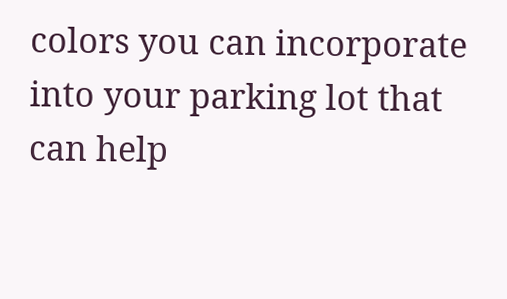colors you can incorporate into your parking lot that can help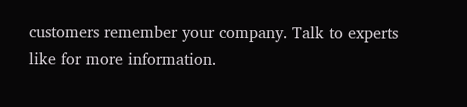customers remember your company. Talk to experts like for more information.